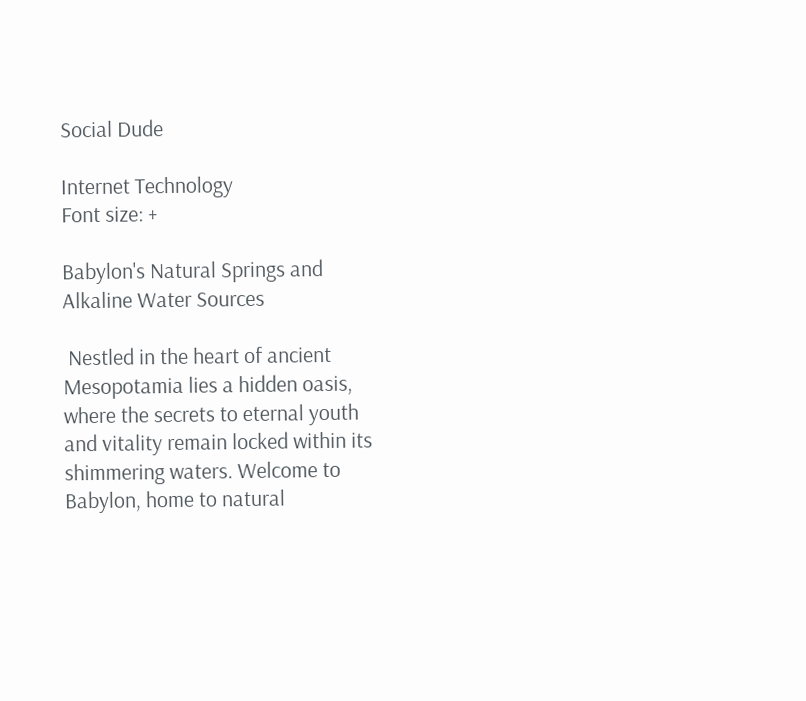Social Dude

Internet Technology
Font size: +

Babylon's Natural Springs and Alkaline Water Sources

 Nestled in the heart of ancient Mesopotamia lies a hidden oasis, where the secrets to eternal youth and vitality remain locked within its shimmering waters. Welcome to Babylon, home to natural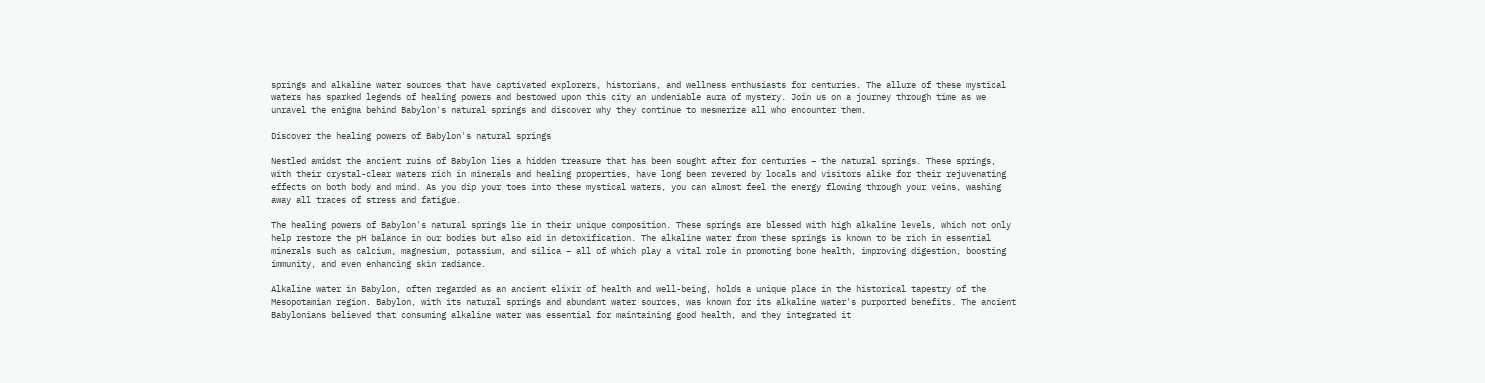springs and alkaline water sources that have captivated explorers, historians, and wellness enthusiasts for centuries. The allure of these mystical waters has sparked legends of healing powers and bestowed upon this city an undeniable aura of mystery. Join us on a journey through time as we unravel the enigma behind Babylon's natural springs and discover why they continue to mesmerize all who encounter them.

Discover the healing powers of Babylon's natural springs

Nestled amidst the ancient ruins of Babylon lies a hidden treasure that has been sought after for centuries – the natural springs. These springs, with their crystal-clear waters rich in minerals and healing properties, have long been revered by locals and visitors alike for their rejuvenating effects on both body and mind. As you dip your toes into these mystical waters, you can almost feel the energy flowing through your veins, washing away all traces of stress and fatigue.

The healing powers of Babylon's natural springs lie in their unique composition. These springs are blessed with high alkaline levels, which not only help restore the pH balance in our bodies but also aid in detoxification. The alkaline water from these springs is known to be rich in essential minerals such as calcium, magnesium, potassium, and silica – all of which play a vital role in promoting bone health, improving digestion, boosting immunity, and even enhancing skin radiance.

Alkaline water in Babylon, often regarded as an ancient elixir of health and well-being, holds a unique place in the historical tapestry of the Mesopotamian region. Babylon, with its natural springs and abundant water sources, was known for its alkaline water's purported benefits. The ancient Babylonians believed that consuming alkaline water was essential for maintaining good health, and they integrated it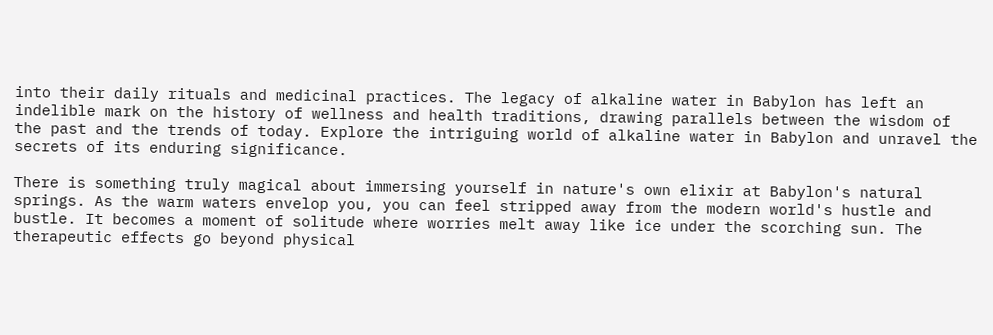into their daily rituals and medicinal practices. The legacy of alkaline water in Babylon has left an indelible mark on the history of wellness and health traditions, drawing parallels between the wisdom of the past and the trends of today. Explore the intriguing world of alkaline water in Babylon and unravel the secrets of its enduring significance.

There is something truly magical about immersing yourself in nature's own elixir at Babylon's natural springs. As the warm waters envelop you, you can feel stripped away from the modern world's hustle and bustle. It becomes a moment of solitude where worries melt away like ice under the scorching sun. The therapeutic effects go beyond physical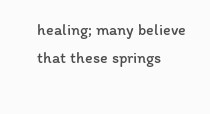healing; many believe that these springs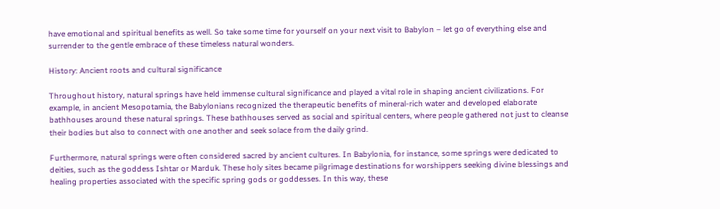have emotional and spiritual benefits as well. So take some time for yourself on your next visit to Babylon – let go of everything else and surrender to the gentle embrace of these timeless natural wonders.

History: Ancient roots and cultural significance

Throughout history, natural springs have held immense cultural significance and played a vital role in shaping ancient civilizations. For example, in ancient Mesopotamia, the Babylonians recognized the therapeutic benefits of mineral-rich water and developed elaborate bathhouses around these natural springs. These bathhouses served as social and spiritual centers, where people gathered not just to cleanse their bodies but also to connect with one another and seek solace from the daily grind.

Furthermore, natural springs were often considered sacred by ancient cultures. In Babylonia, for instance, some springs were dedicated to deities, such as the goddess Ishtar or Marduk. These holy sites became pilgrimage destinations for worshippers seeking divine blessings and healing properties associated with the specific spring gods or goddesses. In this way, these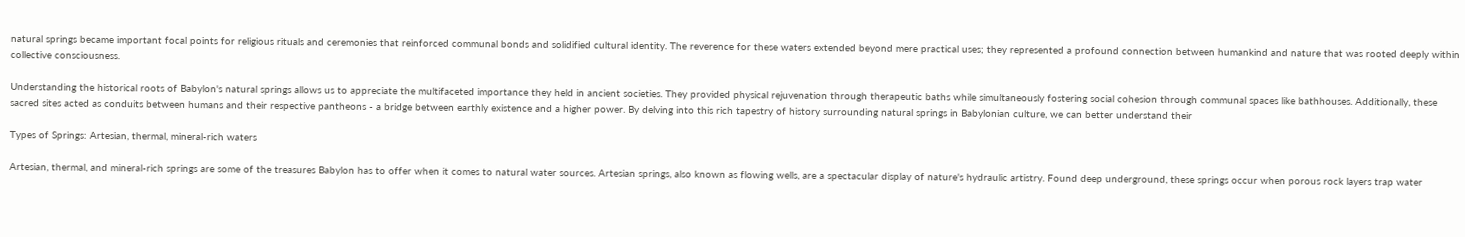natural springs became important focal points for religious rituals and ceremonies that reinforced communal bonds and solidified cultural identity. The reverence for these waters extended beyond mere practical uses; they represented a profound connection between humankind and nature that was rooted deeply within collective consciousness.

Understanding the historical roots of Babylon's natural springs allows us to appreciate the multifaceted importance they held in ancient societies. They provided physical rejuvenation through therapeutic baths while simultaneously fostering social cohesion through communal spaces like bathhouses. Additionally, these sacred sites acted as conduits between humans and their respective pantheons - a bridge between earthly existence and a higher power. By delving into this rich tapestry of history surrounding natural springs in Babylonian culture, we can better understand their

Types of Springs: Artesian, thermal, mineral-rich waters

Artesian, thermal, and mineral-rich springs are some of the treasures Babylon has to offer when it comes to natural water sources. Artesian springs, also known as flowing wells, are a spectacular display of nature's hydraulic artistry. Found deep underground, these springs occur when porous rock layers trap water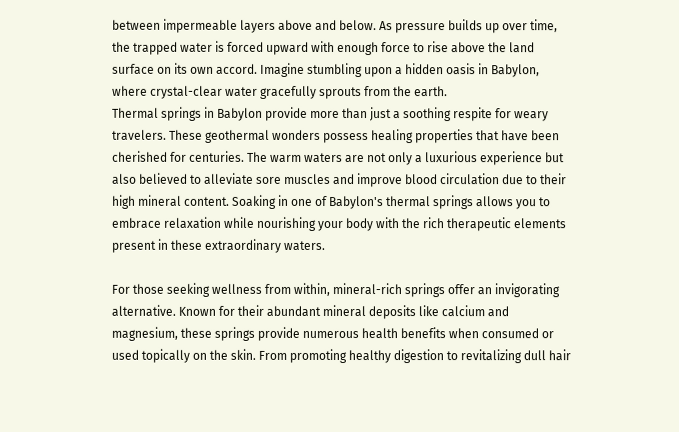between impermeable layers above and below. As pressure builds up over time, the trapped water is forced upward with enough force to rise above the land surface on its own accord. Imagine stumbling upon a hidden oasis in Babylon, where crystal-clear water gracefully sprouts from the earth.
Thermal springs in Babylon provide more than just a soothing respite for weary travelers. These geothermal wonders possess healing properties that have been cherished for centuries. The warm waters are not only a luxurious experience but also believed to alleviate sore muscles and improve blood circulation due to their high mineral content. Soaking in one of Babylon's thermal springs allows you to embrace relaxation while nourishing your body with the rich therapeutic elements present in these extraordinary waters.

For those seeking wellness from within, mineral-rich springs offer an invigorating alternative. Known for their abundant mineral deposits like calcium and magnesium, these springs provide numerous health benefits when consumed or used topically on the skin. From promoting healthy digestion to revitalizing dull hair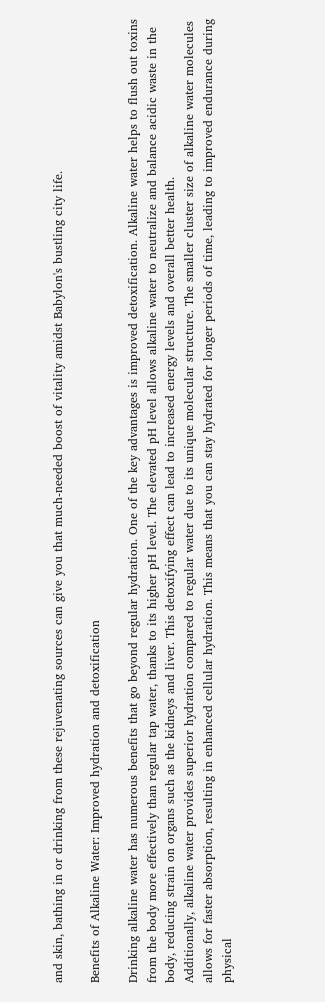and skin, bathing in or drinking from these rejuvenating sources can give you that much-needed boost of vitality amidst Babylon's bustling city life.

Benefits of Alkaline Water: Improved hydration and detoxification

Drinking alkaline water has numerous benefits that go beyond regular hydration. One of the key advantages is improved detoxification. Alkaline water helps to flush out toxins from the body more effectively than regular tap water, thanks to its higher pH level. The elevated pH level allows alkaline water to neutralize and balance acidic waste in the body, reducing strain on organs such as the kidneys and liver. This detoxifying effect can lead to increased energy levels and overall better health.
Additionally, alkaline water provides superior hydration compared to regular water due to its unique molecular structure. The smaller cluster size of alkaline water molecules allows for faster absorption, resulting in enhanced cellular hydration. This means that you can stay hydrated for longer periods of time, leading to improved endurance during physical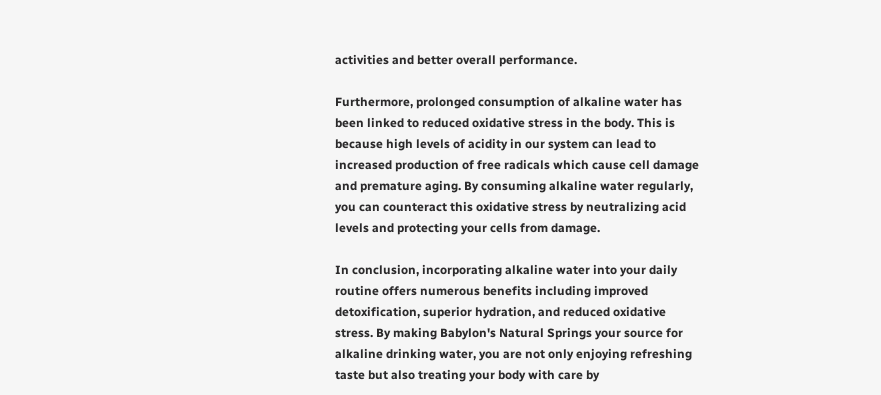activities and better overall performance.

Furthermore, prolonged consumption of alkaline water has been linked to reduced oxidative stress in the body. This is because high levels of acidity in our system can lead to increased production of free radicals which cause cell damage and premature aging. By consuming alkaline water regularly, you can counteract this oxidative stress by neutralizing acid levels and protecting your cells from damage.

In conclusion, incorporating alkaline water into your daily routine offers numerous benefits including improved detoxification, superior hydration, and reduced oxidative stress. By making Babylon's Natural Springs your source for alkaline drinking water, you are not only enjoying refreshing taste but also treating your body with care by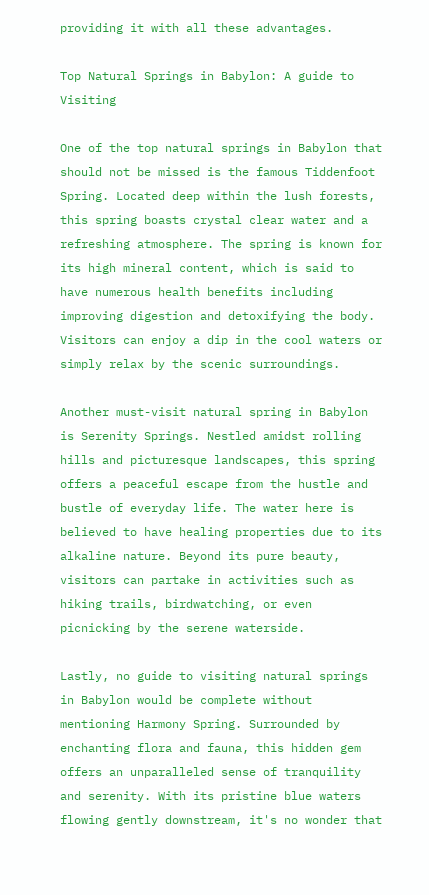providing it with all these advantages.

Top Natural Springs in Babylon: A guide to Visiting

One of the top natural springs in Babylon that should not be missed is the famous Tiddenfoot Spring. Located deep within the lush forests, this spring boasts crystal clear water and a refreshing atmosphere. The spring is known for its high mineral content, which is said to have numerous health benefits including improving digestion and detoxifying the body. Visitors can enjoy a dip in the cool waters or simply relax by the scenic surroundings.

Another must-visit natural spring in Babylon is Serenity Springs. Nestled amidst rolling hills and picturesque landscapes, this spring offers a peaceful escape from the hustle and bustle of everyday life. The water here is believed to have healing properties due to its alkaline nature. Beyond its pure beauty, visitors can partake in activities such as hiking trails, birdwatching, or even picnicking by the serene waterside.

Lastly, no guide to visiting natural springs in Babylon would be complete without mentioning Harmony Spring. Surrounded by enchanting flora and fauna, this hidden gem offers an unparalleled sense of tranquility and serenity. With its pristine blue waters flowing gently downstream, it's no wonder that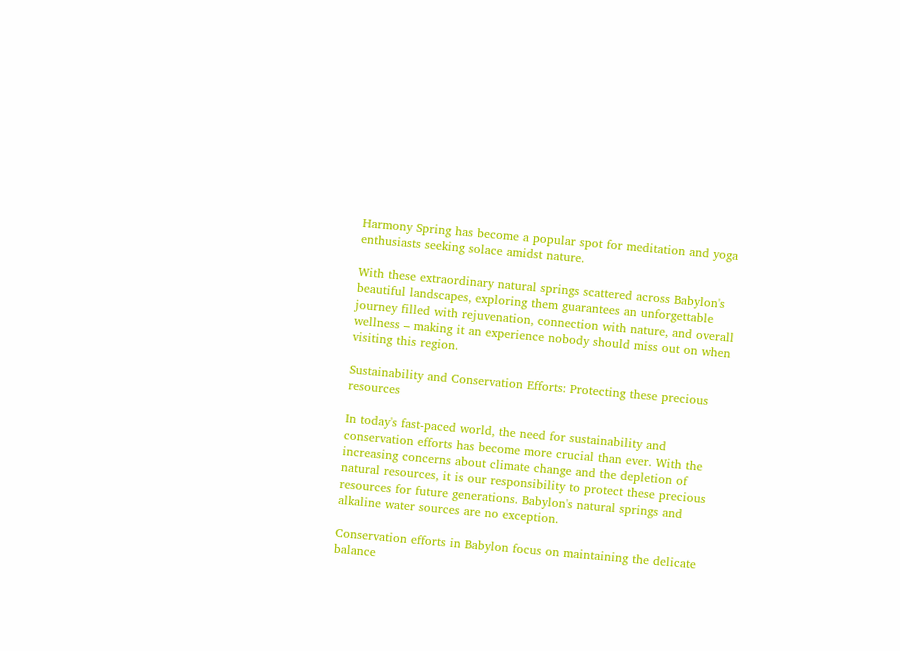Harmony Spring has become a popular spot for meditation and yoga enthusiasts seeking solace amidst nature.

With these extraordinary natural springs scattered across Babylon's beautiful landscapes, exploring them guarantees an unforgettable journey filled with rejuvenation, connection with nature, and overall wellness – making it an experience nobody should miss out on when visiting this region.

Sustainability and Conservation Efforts: Protecting these precious resources

In today's fast-paced world, the need for sustainability and conservation efforts has become more crucial than ever. With the increasing concerns about climate change and the depletion of natural resources, it is our responsibility to protect these precious resources for future generations. Babylon's natural springs and alkaline water sources are no exception.

Conservation efforts in Babylon focus on maintaining the delicate balance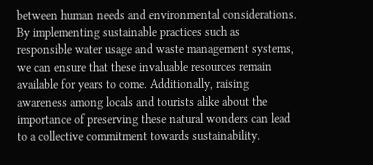between human needs and environmental considerations. By implementing sustainable practices such as responsible water usage and waste management systems, we can ensure that these invaluable resources remain available for years to come. Additionally, raising awareness among locals and tourists alike about the importance of preserving these natural wonders can lead to a collective commitment towards sustainability.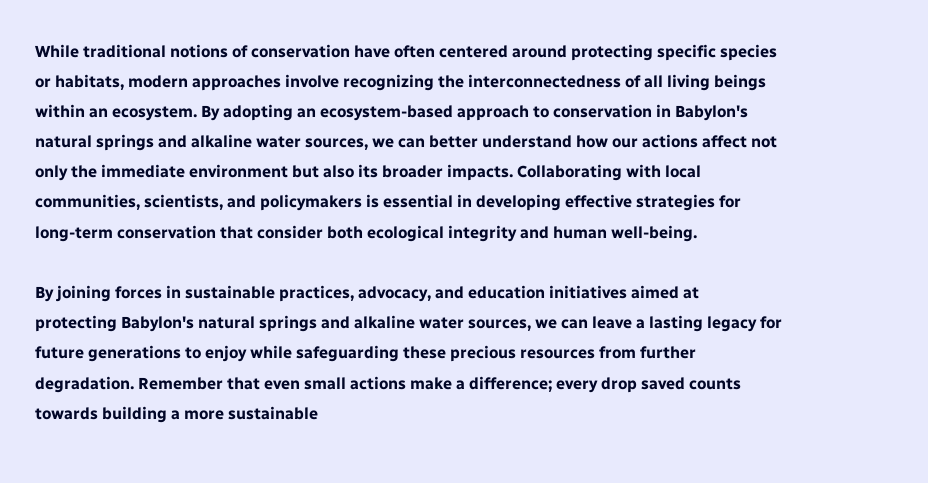While traditional notions of conservation have often centered around protecting specific species or habitats, modern approaches involve recognizing the interconnectedness of all living beings within an ecosystem. By adopting an ecosystem-based approach to conservation in Babylon's natural springs and alkaline water sources, we can better understand how our actions affect not only the immediate environment but also its broader impacts. Collaborating with local communities, scientists, and policymakers is essential in developing effective strategies for long-term conservation that consider both ecological integrity and human well-being.

By joining forces in sustainable practices, advocacy, and education initiatives aimed at protecting Babylon's natural springs and alkaline water sources, we can leave a lasting legacy for future generations to enjoy while safeguarding these precious resources from further degradation. Remember that even small actions make a difference; every drop saved counts towards building a more sustainable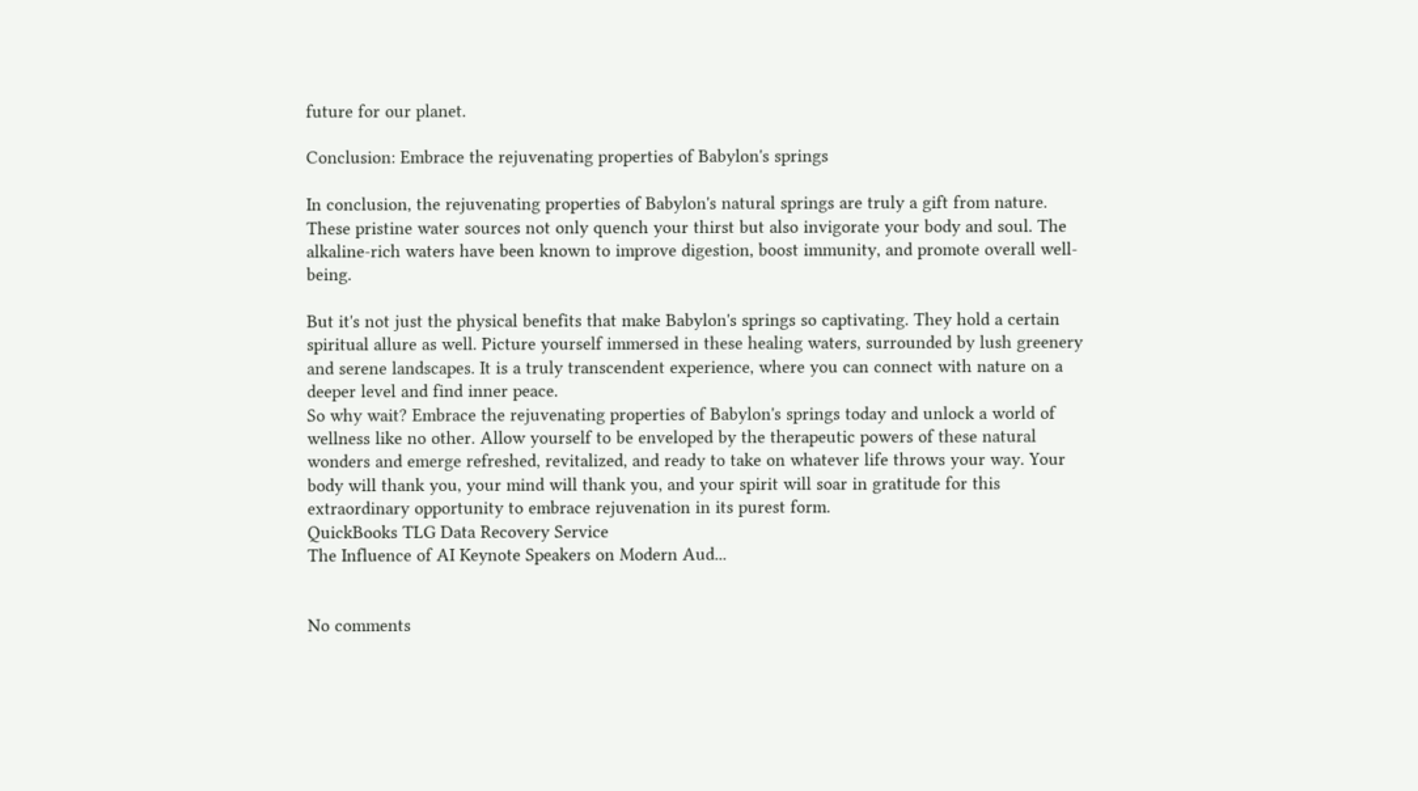future for our planet.

Conclusion: Embrace the rejuvenating properties of Babylon's springs

In conclusion, the rejuvenating properties of Babylon's natural springs are truly a gift from nature. These pristine water sources not only quench your thirst but also invigorate your body and soul. The alkaline-rich waters have been known to improve digestion, boost immunity, and promote overall well-being.

But it's not just the physical benefits that make Babylon's springs so captivating. They hold a certain spiritual allure as well. Picture yourself immersed in these healing waters, surrounded by lush greenery and serene landscapes. It is a truly transcendent experience, where you can connect with nature on a deeper level and find inner peace.
So why wait? Embrace the rejuvenating properties of Babylon's springs today and unlock a world of wellness like no other. Allow yourself to be enveloped by the therapeutic powers of these natural wonders and emerge refreshed, revitalized, and ready to take on whatever life throws your way. Your body will thank you, your mind will thank you, and your spirit will soar in gratitude for this extraordinary opportunity to embrace rejuvenation in its purest form.
QuickBooks TLG Data Recovery Service
The Influence of AI Keynote Speakers on Modern Aud...


No comments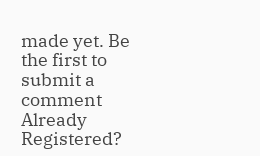made yet. Be the first to submit a comment
Already Registered?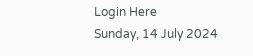Login Here
Sunday, 14 July 2024